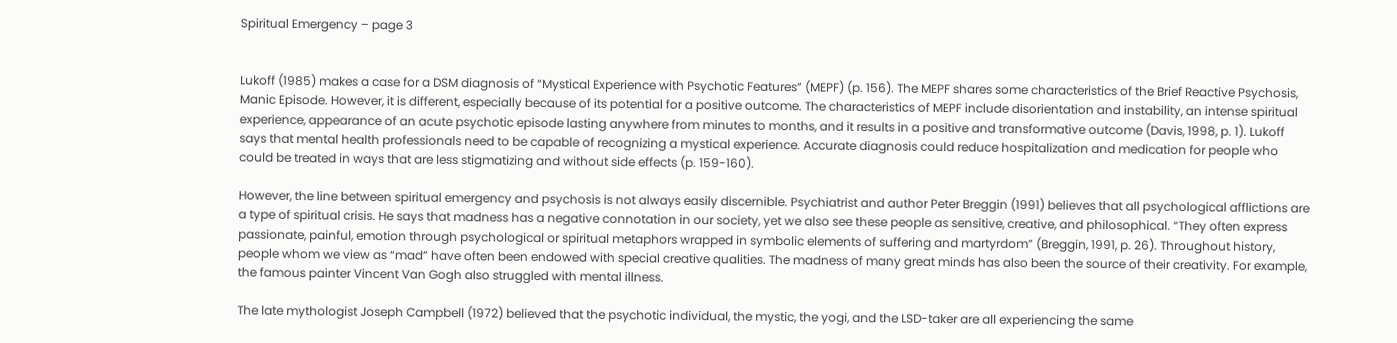Spiritual Emergency – page 3


Lukoff (1985) makes a case for a DSM diagnosis of “Mystical Experience with Psychotic Features” (MEPF) (p. 156). The MEPF shares some characteristics of the Brief Reactive Psychosis, Manic Episode. However, it is different, especially because of its potential for a positive outcome. The characteristics of MEPF include disorientation and instability, an intense spiritual experience, appearance of an acute psychotic episode lasting anywhere from minutes to months, and it results in a positive and transformative outcome (Davis, 1998, p. 1). Lukoff says that mental health professionals need to be capable of recognizing a mystical experience. Accurate diagnosis could reduce hospitalization and medication for people who could be treated in ways that are less stigmatizing and without side effects (p. 159-160).

However, the line between spiritual emergency and psychosis is not always easily discernible. Psychiatrist and author Peter Breggin (1991) believes that all psychological afflictions are a type of spiritual crisis. He says that madness has a negative connotation in our society, yet we also see these people as sensitive, creative, and philosophical. “They often express passionate, painful, emotion through psychological or spiritual metaphors wrapped in symbolic elements of suffering and martyrdom” (Breggin, 1991, p. 26). Throughout history, people whom we view as “mad” have often been endowed with special creative qualities. The madness of many great minds has also been the source of their creativity. For example, the famous painter Vincent Van Gogh also struggled with mental illness.

The late mythologist Joseph Campbell (1972) believed that the psychotic individual, the mystic, the yogi, and the LSD-taker are all experiencing the same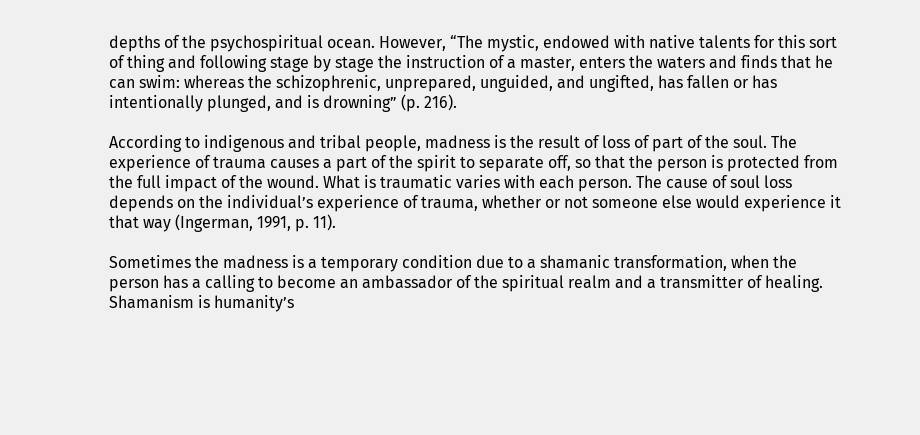depths of the psychospiritual ocean. However, “The mystic, endowed with native talents for this sort of thing and following stage by stage the instruction of a master, enters the waters and finds that he can swim: whereas the schizophrenic, unprepared, unguided, and ungifted, has fallen or has intentionally plunged, and is drowning” (p. 216).

According to indigenous and tribal people, madness is the result of loss of part of the soul. The experience of trauma causes a part of the spirit to separate off, so that the person is protected from the full impact of the wound. What is traumatic varies with each person. The cause of soul loss depends on the individual’s experience of trauma, whether or not someone else would experience it that way (Ingerman, 1991, p. 11).

Sometimes the madness is a temporary condition due to a shamanic transformation, when the person has a calling to become an ambassador of the spiritual realm and a transmitter of healing. Shamanism is humanity’s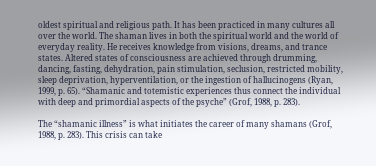oldest spiritual and religious path. It has been practiced in many cultures all over the world. The shaman lives in both the spiritual world and the world of everyday reality. He receives knowledge from visions, dreams, and trance states. Altered states of consciousness are achieved through drumming, dancing, fasting, dehydration, pain stimulation, seclusion, restricted mobility, sleep deprivation, hyperventilation, or the ingestion of hallucinogens (Ryan, 1999, p. 65). “Shamanic and totemistic experiences thus connect the individual with deep and primordial aspects of the psyche” (Grof, 1988, p. 283).

The “shamanic illness” is what initiates the career of many shamans (Grof, 1988, p. 283). This crisis can take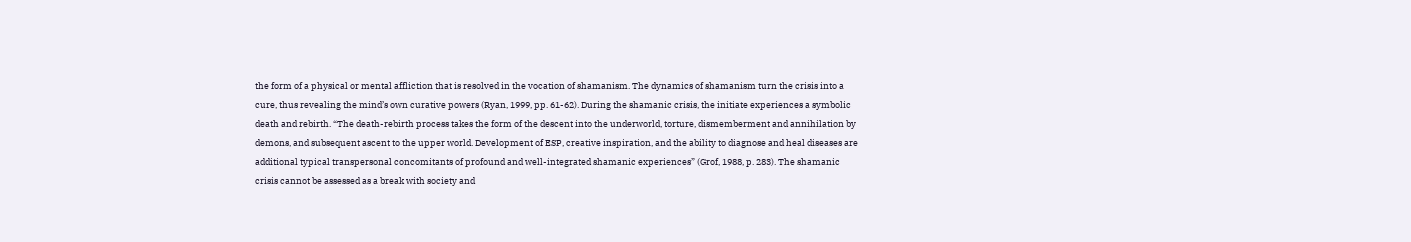the form of a physical or mental affliction that is resolved in the vocation of shamanism. The dynamics of shamanism turn the crisis into a cure, thus revealing the mind’s own curative powers (Ryan, 1999, pp. 61-62). During the shamanic crisis, the initiate experiences a symbolic death and rebirth. “The death-rebirth process takes the form of the descent into the underworld, torture, dismemberment and annihilation by demons, and subsequent ascent to the upper world. Development of ESP, creative inspiration, and the ability to diagnose and heal diseases are additional typical transpersonal concomitants of profound and well-integrated shamanic experiences” (Grof, 1988, p. 283). The shamanic crisis cannot be assessed as a break with society and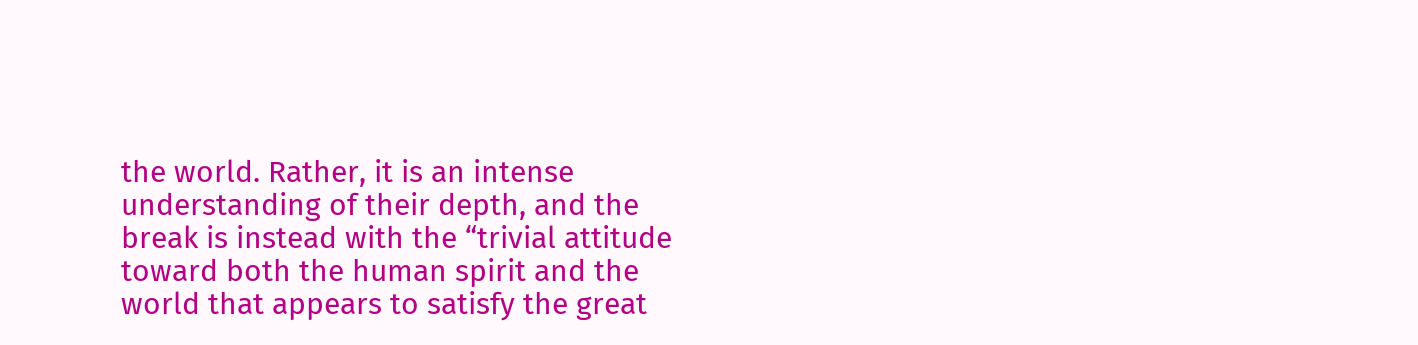the world. Rather, it is an intense understanding of their depth, and the break is instead with the “trivial attitude toward both the human spirit and the world that appears to satisfy the great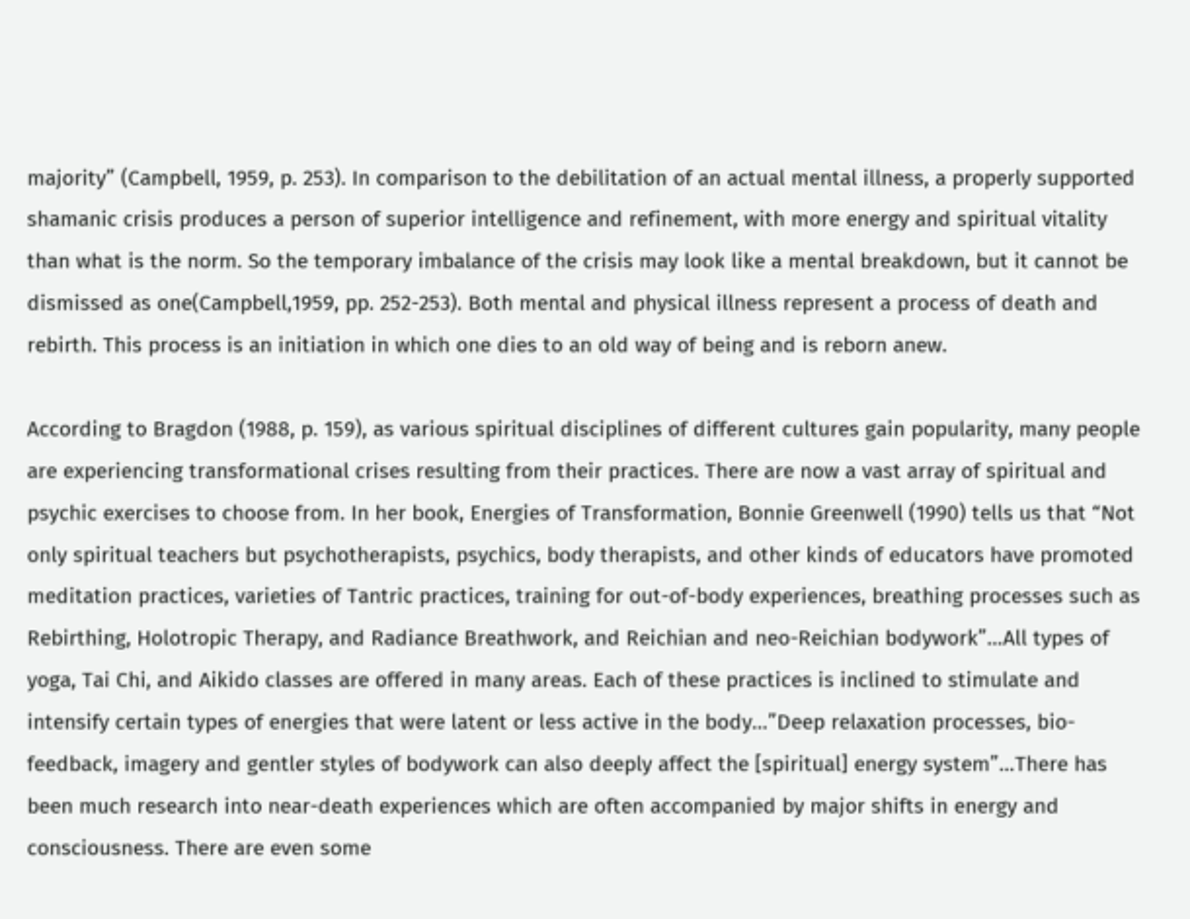majority” (Campbell, 1959, p. 253). In comparison to the debilitation of an actual mental illness, a properly supported shamanic crisis produces a person of superior intelligence and refinement, with more energy and spiritual vitality than what is the norm. So the temporary imbalance of the crisis may look like a mental breakdown, but it cannot be dismissed as one(Campbell,1959, pp. 252-253). Both mental and physical illness represent a process of death and rebirth. This process is an initiation in which one dies to an old way of being and is reborn anew.

According to Bragdon (1988, p. 159), as various spiritual disciplines of different cultures gain popularity, many people are experiencing transformational crises resulting from their practices. There are now a vast array of spiritual and psychic exercises to choose from. In her book, Energies of Transformation, Bonnie Greenwell (1990) tells us that “Not only spiritual teachers but psychotherapists, psychics, body therapists, and other kinds of educators have promoted meditation practices, varieties of Tantric practices, training for out-of-body experiences, breathing processes such as Rebirthing, Holotropic Therapy, and Radiance Breathwork, and Reichian and neo-Reichian bodywork”…All types of yoga, Tai Chi, and Aikido classes are offered in many areas. Each of these practices is inclined to stimulate and intensify certain types of energies that were latent or less active in the body…”Deep relaxation processes, bio-feedback, imagery and gentler styles of bodywork can also deeply affect the [spiritual] energy system”…There has been much research into near-death experiences which are often accompanied by major shifts in energy and consciousness. There are even some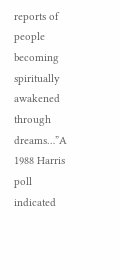reports of people becoming spiritually awakened through dreams…”A 1988 Harris poll indicated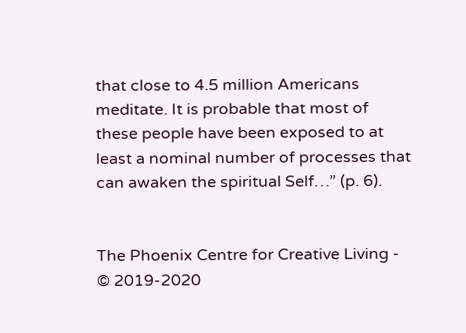that close to 4.5 million Americans meditate. It is probable that most of these people have been exposed to at least a nominal number of processes that can awaken the spiritual Self…” (p. 6).


The Phoenix Centre for Creative Living - © 2019-2020